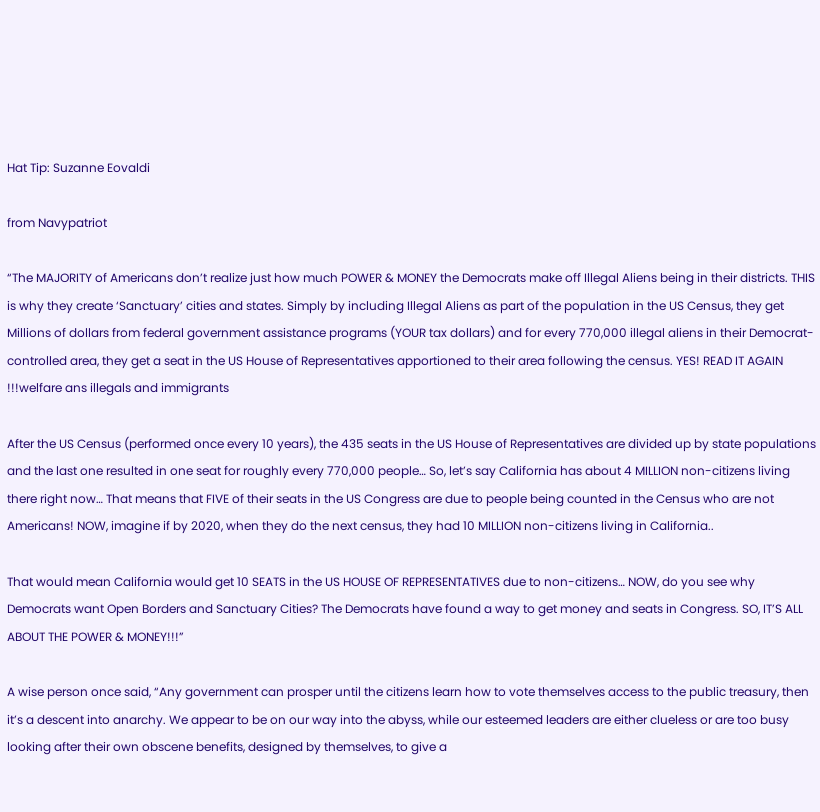Hat Tip: Suzanne Eovaldi

from Navypatriot

“The MAJORITY of Americans don’t realize just how much POWER & MONEY the Democrats make off Illegal Aliens being in their districts. THIS is why they create ‘Sanctuary’ cities and states. Simply by including Illegal Aliens as part of the population in the US Census, they get Millions of dollars from federal government assistance programs (YOUR tax dollars) and for every 770,000 illegal aliens in their Democrat-controlled area, they get a seat in the US House of Representatives apportioned to their area following the census. YES! READ IT AGAIN !!!welfare ans illegals and immigrants

After the US Census (performed once every 10 years), the 435 seats in the US House of Representatives are divided up by state populations and the last one resulted in one seat for roughly every 770,000 people… So, let’s say California has about 4 MILLION non-citizens living there right now… That means that FIVE of their seats in the US Congress are due to people being counted in the Census who are not Americans! NOW, imagine if by 2020, when they do the next census, they had 10 MILLION non-citizens living in California..

That would mean California would get 10 SEATS in the US HOUSE OF REPRESENTATIVES due to non-citizens… NOW, do you see why Democrats want Open Borders and Sanctuary Cities? The Democrats have found a way to get money and seats in Congress. SO, IT’S ALL ABOUT THE POWER & MONEY!!!”

A wise person once said, “Any government can prosper until the citizens learn how to vote themselves access to the public treasury, then it’s a descent into anarchy. We appear to be on our way into the abyss, while our esteemed leaders are either clueless or are too busy looking after their own obscene benefits, designed by themselves, to give a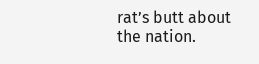rat’s butt about the nation.